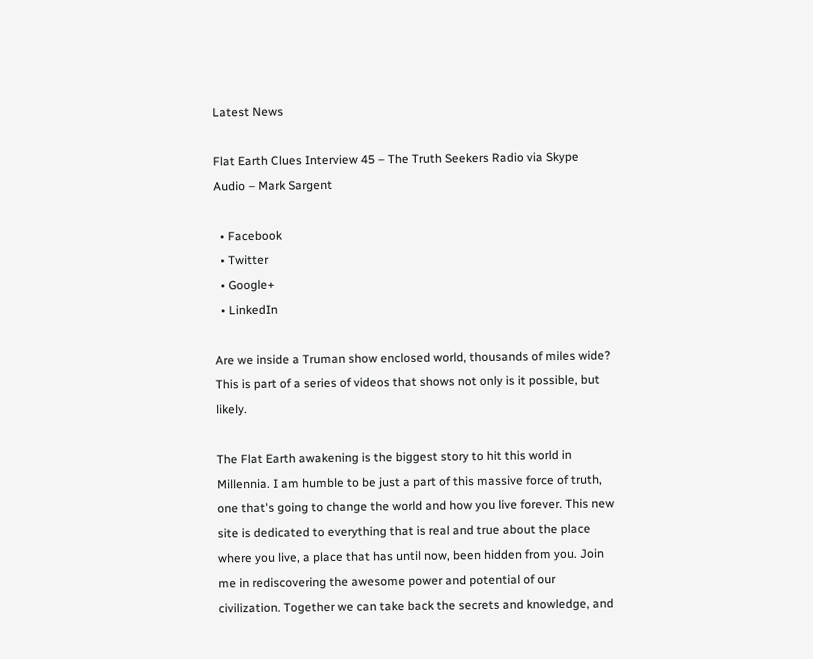Latest News

Flat Earth Clues Interview 45 – The Truth Seekers Radio via Skype Audio – Mark Sargent

  • Facebook
  • Twitter
  • Google+
  • LinkedIn

Are we inside a Truman show enclosed world, thousands of miles wide? This is part of a series of videos that shows not only is it possible, but likely.

The Flat Earth awakening is the biggest story to hit this world in Millennia. I am humble to be just a part of this massive force of truth, one that's going to change the world and how you live forever. This new site is dedicated to everything that is real and true about the place where you live, a place that has until now, been hidden from you. Join me in rediscovering the awesome power and potential of our civilization. Together we can take back the secrets and knowledge, and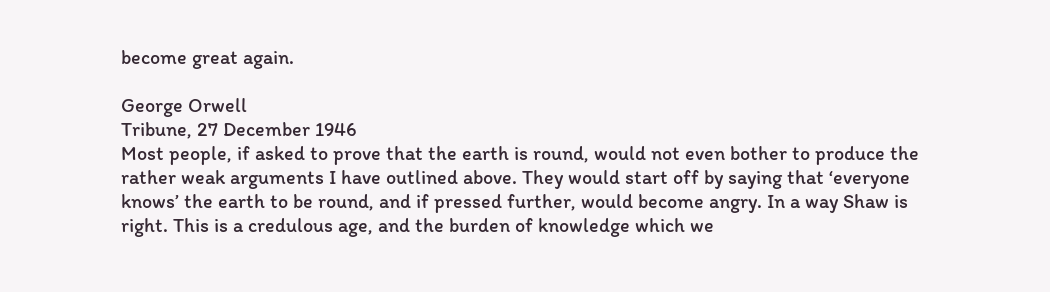become great again.

George Orwell
Tribune, 27 December 1946
Most people, if asked to prove that the earth is round, would not even bother to produce the rather weak arguments I have outlined above. They would start off by saying that ‘everyone knows’ the earth to be round, and if pressed further, would become angry. In a way Shaw is right. This is a credulous age, and the burden of knowledge which we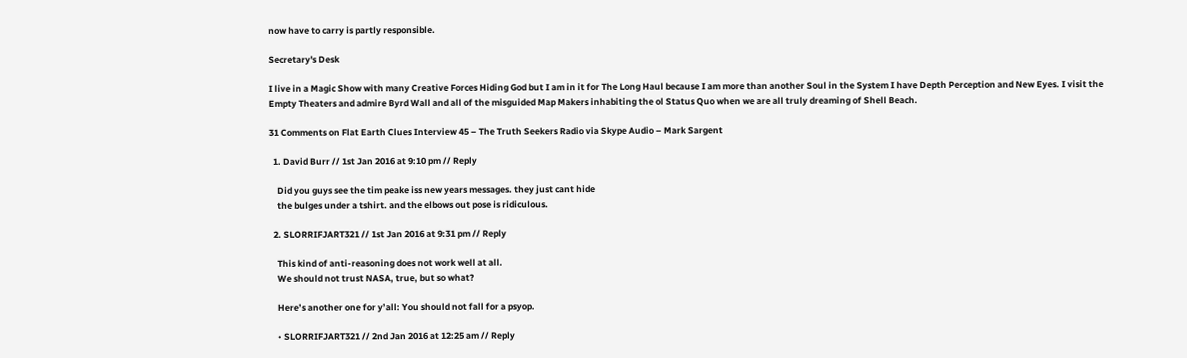now have to carry is partly responsible.

Secretary's Desk

I live in a Magic Show with many Creative Forces Hiding God but I am in it for The Long Haul because I am more than another Soul in the System I have Depth Perception and New Eyes. I visit the Empty Theaters and admire Byrd Wall and all of the misguided Map Makers inhabiting the ol Status Quo when we are all truly dreaming of Shell Beach.

31 Comments on Flat Earth Clues Interview 45 – The Truth Seekers Radio via Skype Audio – Mark Sargent

  1. David Burr // 1st Jan 2016 at 9:10 pm // Reply

    Did you guys see the tim peake iss new years messages. they just cant hide
    the bulges under a tshirt. and the elbows out pose is ridiculous.

  2. SLORRIFJART321 // 1st Jan 2016 at 9:31 pm // Reply

    This kind of anti-reasoning does not work well at all.
    We should not trust NASA, true, but so what?

    Here’s another one for y’all: You should not fall for a psyop.

    • SLORRIFJART321 // 2nd Jan 2016 at 12:25 am // Reply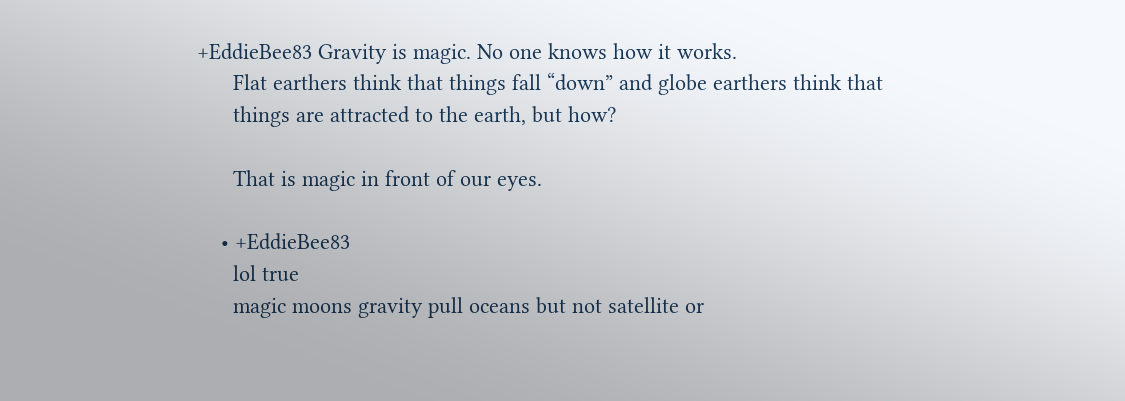+EddieBee83 Gravity is magic. No one knows how it works.
      Flat earthers think that things fall “down” and globe earthers think that
      things are attracted to the earth, but how?

      That is magic in front of our eyes.

    • +EddieBee83
      lol true
      magic moons gravity pull oceans but not satellite or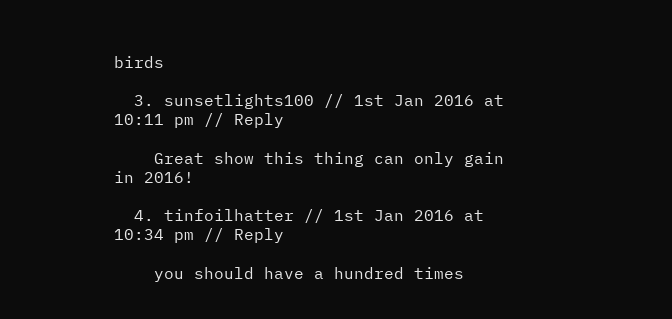birds

  3. sunsetlights100 // 1st Jan 2016 at 10:11 pm // Reply

    Great show this thing can only gain in 2016!

  4. tinfoilhatter // 1st Jan 2016 at 10:34 pm // Reply

    you should have a hundred times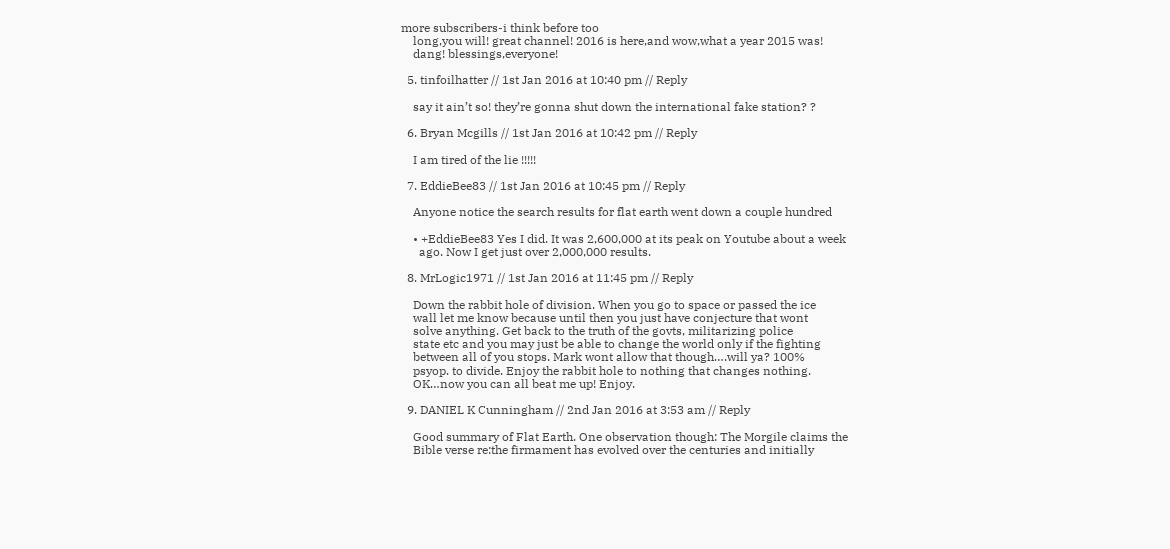more subscribers-i think before too
    long,you will! great channel! 2016 is here,and wow,what a year 2015 was!
    dang! blessings,everyone!

  5. tinfoilhatter // 1st Jan 2016 at 10:40 pm // Reply

    say it ain’t so! they’re gonna shut down the international fake station? ?

  6. Bryan Mcgills // 1st Jan 2016 at 10:42 pm // Reply

    I am tired of the lie !!!!!

  7. EddieBee83 // 1st Jan 2016 at 10:45 pm // Reply

    Anyone notice the search results for flat earth went down a couple hundred

    • +EddieBee83 Yes I did. It was 2,600,000 at its peak on Youtube about a week
      ago. Now I get just over 2,000,000 results.

  8. MrLogic1971 // 1st Jan 2016 at 11:45 pm // Reply

    Down the rabbit hole of division. When you go to space or passed the ice
    wall let me know because until then you just have conjecture that wont
    solve anything. Get back to the truth of the govts, militarizing police
    state etc and you may just be able to change the world only if the fighting
    between all of you stops. Mark wont allow that though….will ya? 100%
    psyop. to divide. Enjoy the rabbit hole to nothing that changes nothing.
    OK…now you can all beat me up! Enjoy.

  9. DANIEL K Cunningham // 2nd Jan 2016 at 3:53 am // Reply

    Good summary of Flat Earth. One observation though: The Morgile claims the
    Bible verse re:the firmament has evolved over the centuries and initially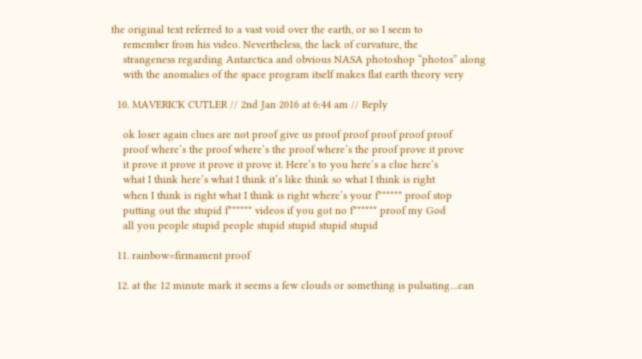the original text referred to a vast void over the earth, or so I seem to
    remember from his video. Nevertheless, the lack of curvature, the
    strangeness regarding Antarctica and obvious NASA photoshop “photos” along
    with the anomalies of the space program itself makes flat earth theory very

  10. MAVERICK CUTLER // 2nd Jan 2016 at 6:44 am // Reply

    ok loser again clues are not proof give us proof proof proof proof proof
    proof where’s the proof where’s the proof where’s the proof prove it prove
    it prove it prove it prove it prove it. Here’s to you here’s a clue here’s
    what I think here’s what I think it’s like think so what I think is right
    when I think is right what I think is right where’s your f****** proof stop
    putting out the stupid f****** videos if you got no f****** proof my God
    all you people stupid people stupid stupid stupid stupid

  11. rainbow=firmament proof

  12. at the 12 minute mark it seems a few clouds or something is pulsating…can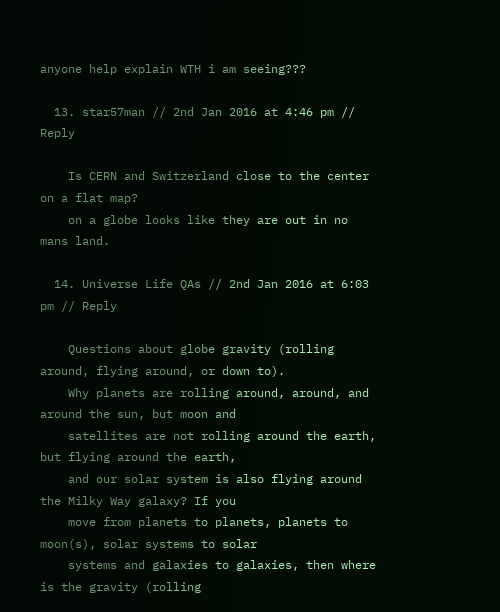anyone help explain WTH i am seeing???

  13. star57man // 2nd Jan 2016 at 4:46 pm // Reply

    Is CERN and Switzerland close to the center on a flat map?
    on a globe looks like they are out in no mans land.

  14. Universe Life QAs // 2nd Jan 2016 at 6:03 pm // Reply

    Questions about globe gravity (rolling around, flying around, or down to).
    Why planets are rolling around, around, and around the sun, but moon and
    satellites are not rolling around the earth, but flying around the earth,
    and our solar system is also flying around the Milky Way galaxy? If you
    move from planets to planets, planets to moon(s), solar systems to solar
    systems and galaxies to galaxies, then where is the gravity (rolling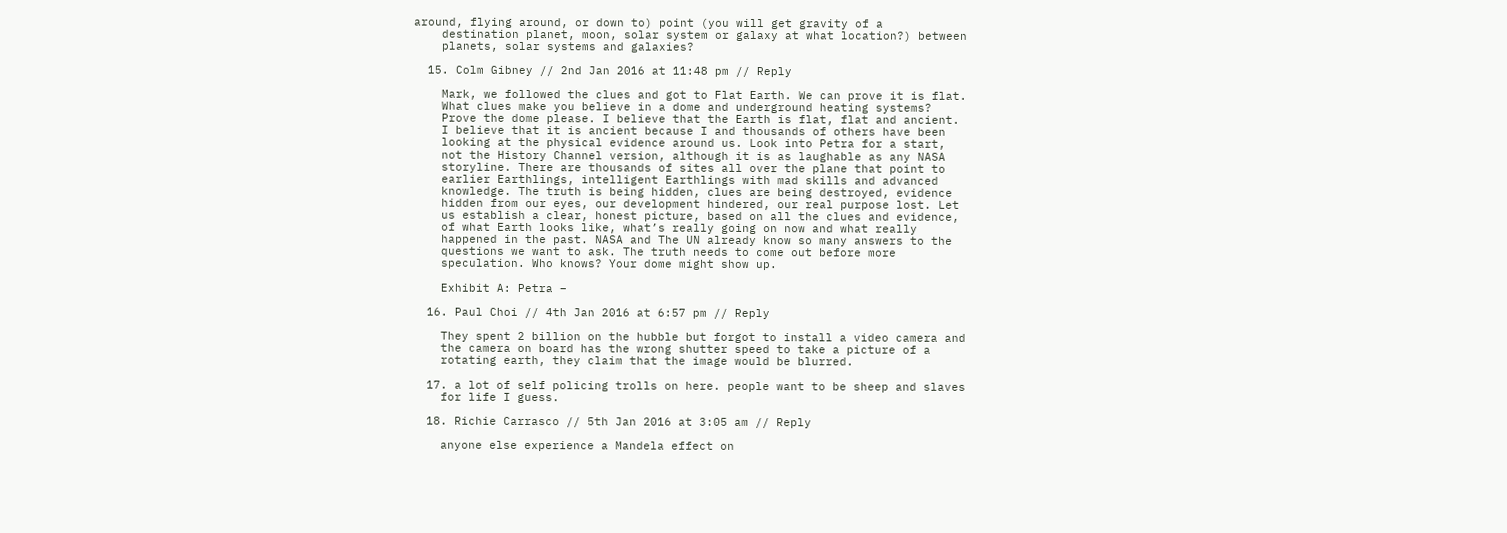around, flying around, or down to) point (you will get gravity of a
    destination planet, moon, solar system or galaxy at what location?) between
    planets, solar systems and galaxies?

  15. Colm Gibney // 2nd Jan 2016 at 11:48 pm // Reply

    Mark, we followed the clues and got to Flat Earth. We can prove it is flat.
    What clues make you believe in a dome and underground heating systems?
    Prove the dome please. I believe that the Earth is flat, flat and ancient.
    I believe that it is ancient because I and thousands of others have been
    looking at the physical evidence around us. Look into Petra for a start,
    not the History Channel version, although it is as laughable as any NASA
    storyline. There are thousands of sites all over the plane that point to
    earlier Earthlings, intelligent Earthlings with mad skills and advanced
    knowledge. The truth is being hidden, clues are being destroyed, evidence
    hidden from our eyes, our development hindered, our real purpose lost. Let
    us establish a clear, honest picture, based on all the clues and evidence,
    of what Earth looks like, what’s really going on now and what really
    happened in the past. NASA and The UN already know so many answers to the
    questions we want to ask. The truth needs to come out before more
    speculation. Who knows? Your dome might show up.

    Exhibit A: Petra –

  16. Paul Choi // 4th Jan 2016 at 6:57 pm // Reply

    They spent 2 billion on the hubble but forgot to install a video camera and
    the camera on board has the wrong shutter speed to take a picture of a
    rotating earth, they claim that the image would be blurred.

  17. a lot of self policing trolls on here. people want to be sheep and slaves
    for life I guess.

  18. Richie Carrasco // 5th Jan 2016 at 3:05 am // Reply

    anyone else experience a Mandela effect on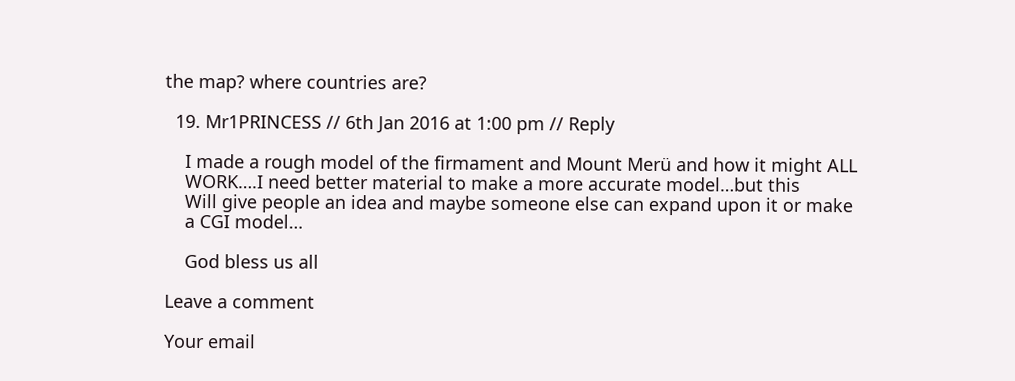the map? where countries are?

  19. Mr1PRINCESS // 6th Jan 2016 at 1:00 pm // Reply

    I made a rough model of the firmament and Mount Merü and how it might ALL
    WORK….I need better material to make a more accurate model…but this
    Will give people an idea and maybe someone else can expand upon it or make
    a CGI model…

    God bless us all

Leave a comment

Your email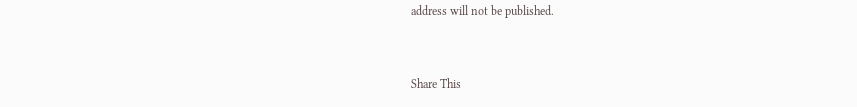address will not be published.


Share This